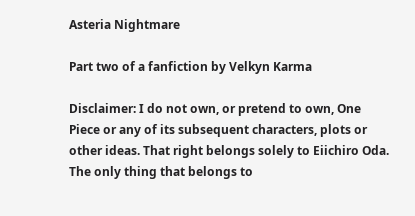Asteria Nightmare

Part two of a fanfiction by Velkyn Karma

Disclaimer: I do not own, or pretend to own, One Piece or any of its subsequent characters, plots or other ideas. That right belongs solely to Eiichiro Oda. The only thing that belongs to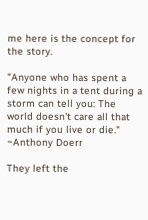me here is the concept for the story.

"Anyone who has spent a few nights in a tent during a storm can tell you: The world doesn't care all that much if you live or die."
~Anthony Doerr

They left the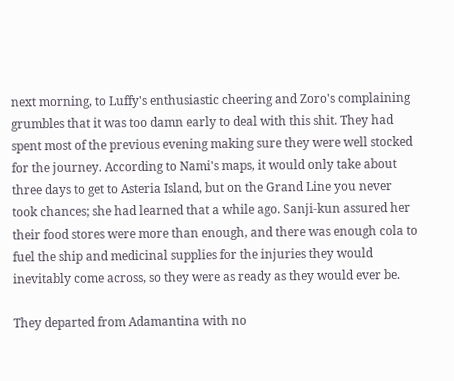next morning, to Luffy's enthusiastic cheering and Zoro's complaining grumbles that it was too damn early to deal with this shit. They had spent most of the previous evening making sure they were well stocked for the journey. According to Nami's maps, it would only take about three days to get to Asteria Island, but on the Grand Line you never took chances; she had learned that a while ago. Sanji-kun assured her their food stores were more than enough, and there was enough cola to fuel the ship and medicinal supplies for the injuries they would inevitably come across, so they were as ready as they would ever be.

They departed from Adamantina with no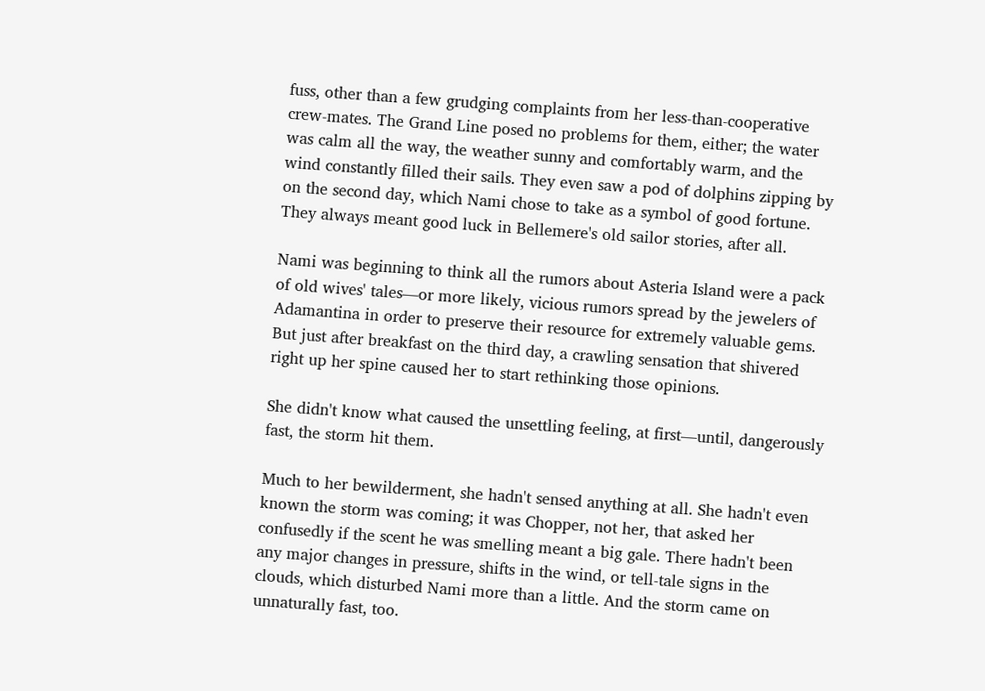fuss, other than a few grudging complaints from her less-than-cooperative crew-mates. The Grand Line posed no problems for them, either; the water was calm all the way, the weather sunny and comfortably warm, and the wind constantly filled their sails. They even saw a pod of dolphins zipping by on the second day, which Nami chose to take as a symbol of good fortune. They always meant good luck in Bellemere's old sailor stories, after all.

Nami was beginning to think all the rumors about Asteria Island were a pack of old wives' tales—or more likely, vicious rumors spread by the jewelers of Adamantina in order to preserve their resource for extremely valuable gems. But just after breakfast on the third day, a crawling sensation that shivered right up her spine caused her to start rethinking those opinions.

She didn't know what caused the unsettling feeling, at first—until, dangerously fast, the storm hit them.

Much to her bewilderment, she hadn't sensed anything at all. She hadn't even known the storm was coming; it was Chopper, not her, that asked her confusedly if the scent he was smelling meant a big gale. There hadn't been any major changes in pressure, shifts in the wind, or tell-tale signs in the clouds, which disturbed Nami more than a little. And the storm came on unnaturally fast, too.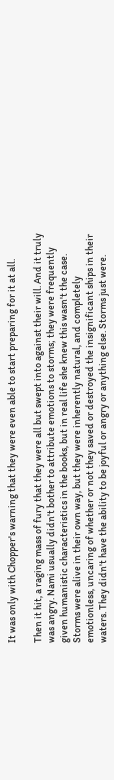It was only with Chopper's warning that they were even able to start preparing for it at all.

Then it hit, a raging mass of fury that they were all but swept into against their will. And it truly was angry. Nami usually didn't bother to attribute emotions to storms; they were frequently given humanistic characteristics in the books, but in real life she knew this wasn't the case. Storms were alive in their own way, but they were inherently natural, and completely emotionless, uncaring of whether or not they saved or destroyed the insignificant ships in their waters. They didn't have the ability to be joyful or angry or anything else. Storms just were.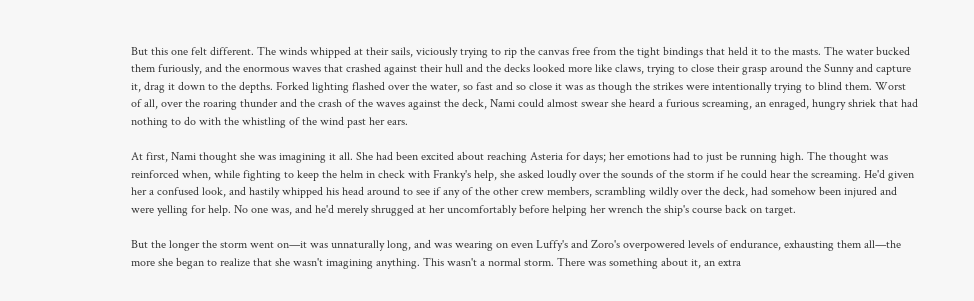But this one felt different. The winds whipped at their sails, viciously trying to rip the canvas free from the tight bindings that held it to the masts. The water bucked them furiously, and the enormous waves that crashed against their hull and the decks looked more like claws, trying to close their grasp around the Sunny and capture it, drag it down to the depths. Forked lighting flashed over the water, so fast and so close it was as though the strikes were intentionally trying to blind them. Worst of all, over the roaring thunder and the crash of the waves against the deck, Nami could almost swear she heard a furious screaming, an enraged, hungry shriek that had nothing to do with the whistling of the wind past her ears.

At first, Nami thought she was imagining it all. She had been excited about reaching Asteria for days; her emotions had to just be running high. The thought was reinforced when, while fighting to keep the helm in check with Franky's help, she asked loudly over the sounds of the storm if he could hear the screaming. He'd given her a confused look, and hastily whipped his head around to see if any of the other crew members, scrambling wildly over the deck, had somehow been injured and were yelling for help. No one was, and he'd merely shrugged at her uncomfortably before helping her wrench the ship's course back on target.

But the longer the storm went on—it was unnaturally long, and was wearing on even Luffy's and Zoro's overpowered levels of endurance, exhausting them all—the more she began to realize that she wasn't imagining anything. This wasn't a normal storm. There was something about it, an extra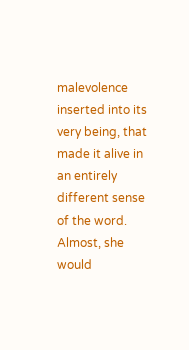malevolence inserted into its very being, that made it alive in an entirely different sense of the word. Almost, she would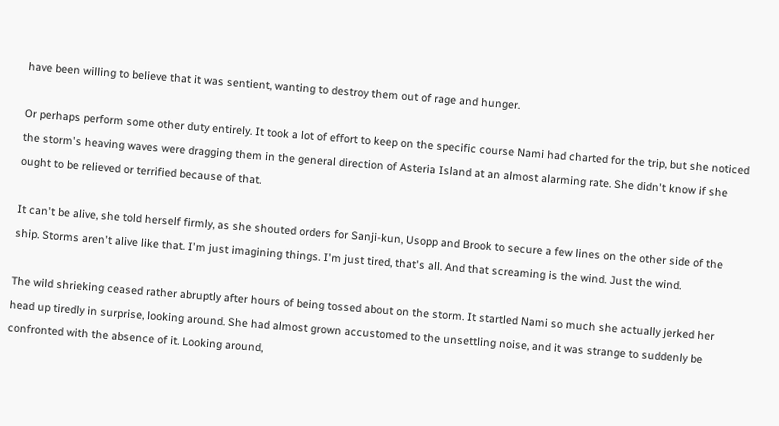have been willing to believe that it was sentient, wanting to destroy them out of rage and hunger.

Or perhaps perform some other duty entirely. It took a lot of effort to keep on the specific course Nami had charted for the trip, but she noticed the storm's heaving waves were dragging them in the general direction of Asteria Island at an almost alarming rate. She didn't know if she ought to be relieved or terrified because of that.

It can't be alive, she told herself firmly, as she shouted orders for Sanji-kun, Usopp and Brook to secure a few lines on the other side of the ship. Storms aren't alive like that. I'm just imagining things. I'm just tired, that's all. And that screaming is the wind. Just the wind.

The wild shrieking ceased rather abruptly after hours of being tossed about on the storm. It startled Nami so much she actually jerked her head up tiredly in surprise, looking around. She had almost grown accustomed to the unsettling noise, and it was strange to suddenly be confronted with the absence of it. Looking around,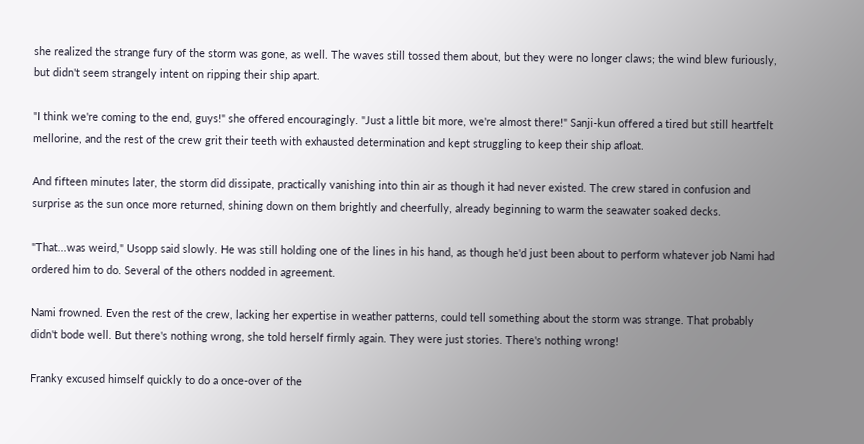she realized the strange fury of the storm was gone, as well. The waves still tossed them about, but they were no longer claws; the wind blew furiously, but didn't seem strangely intent on ripping their ship apart.

"I think we're coming to the end, guys!" she offered encouragingly. "Just a little bit more, we're almost there!" Sanji-kun offered a tired but still heartfelt mellorine, and the rest of the crew grit their teeth with exhausted determination and kept struggling to keep their ship afloat.

And fifteen minutes later, the storm did dissipate, practically vanishing into thin air as though it had never existed. The crew stared in confusion and surprise as the sun once more returned, shining down on them brightly and cheerfully, already beginning to warm the seawater soaked decks.

"That...was weird," Usopp said slowly. He was still holding one of the lines in his hand, as though he'd just been about to perform whatever job Nami had ordered him to do. Several of the others nodded in agreement.

Nami frowned. Even the rest of the crew, lacking her expertise in weather patterns, could tell something about the storm was strange. That probably didn't bode well. But there's nothing wrong, she told herself firmly again. They were just stories. There's nothing wrong!

Franky excused himself quickly to do a once-over of the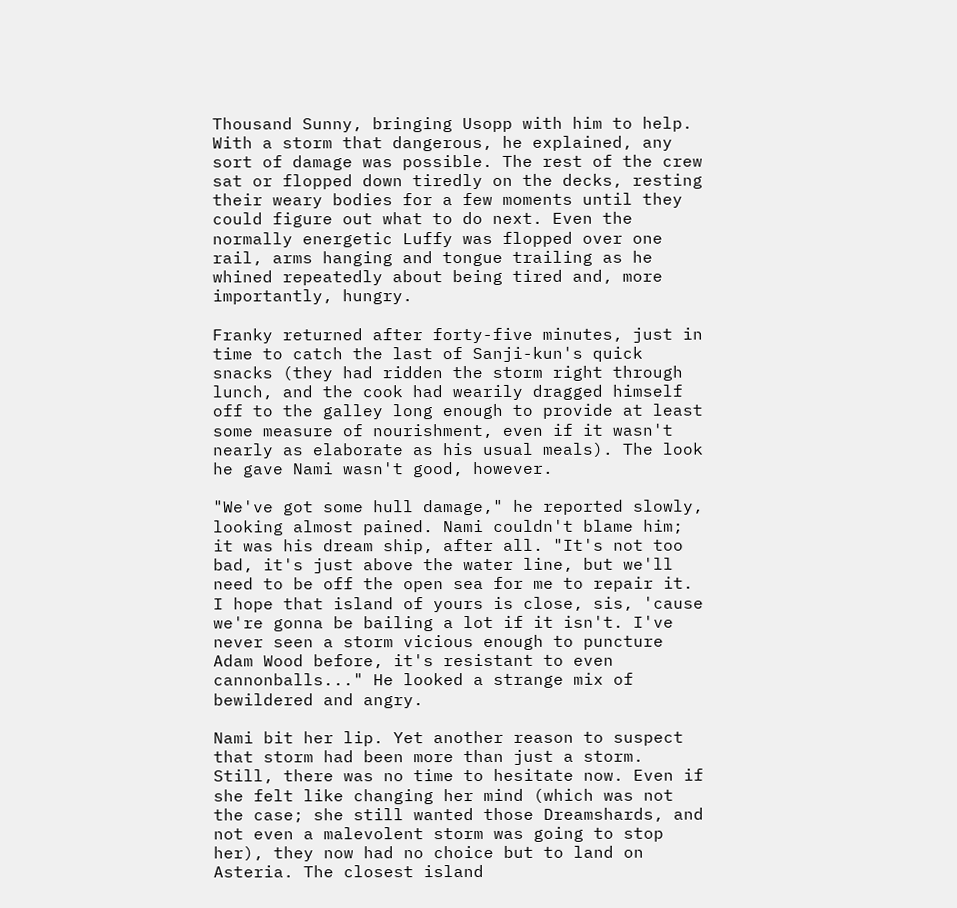Thousand Sunny, bringing Usopp with him to help. With a storm that dangerous, he explained, any sort of damage was possible. The rest of the crew sat or flopped down tiredly on the decks, resting their weary bodies for a few moments until they could figure out what to do next. Even the normally energetic Luffy was flopped over one rail, arms hanging and tongue trailing as he whined repeatedly about being tired and, more importantly, hungry.

Franky returned after forty-five minutes, just in time to catch the last of Sanji-kun's quick snacks (they had ridden the storm right through lunch, and the cook had wearily dragged himself off to the galley long enough to provide at least some measure of nourishment, even if it wasn't nearly as elaborate as his usual meals). The look he gave Nami wasn't good, however.

"We've got some hull damage," he reported slowly, looking almost pained. Nami couldn't blame him; it was his dream ship, after all. "It's not too bad, it's just above the water line, but we'll need to be off the open sea for me to repair it. I hope that island of yours is close, sis, 'cause we're gonna be bailing a lot if it isn't. I've never seen a storm vicious enough to puncture Adam Wood before, it's resistant to even cannonballs..." He looked a strange mix of bewildered and angry.

Nami bit her lip. Yet another reason to suspect that storm had been more than just a storm. Still, there was no time to hesitate now. Even if she felt like changing her mind (which was not the case; she still wanted those Dreamshards, and not even a malevolent storm was going to stop her), they now had no choice but to land on Asteria. The closest island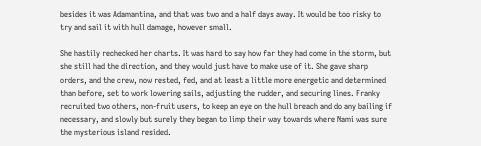besides it was Adamantina, and that was two and a half days away. It would be too risky to try and sail it with hull damage, however small.

She hastily rechecked her charts. It was hard to say how far they had come in the storm, but she still had the direction, and they would just have to make use of it. She gave sharp orders, and the crew, now rested, fed, and at least a little more energetic and determined than before, set to work lowering sails, adjusting the rudder, and securing lines. Franky recruited two others, non-fruit users, to keep an eye on the hull breach and do any bailing if necessary, and slowly but surely they began to limp their way towards where Nami was sure the mysterious island resided.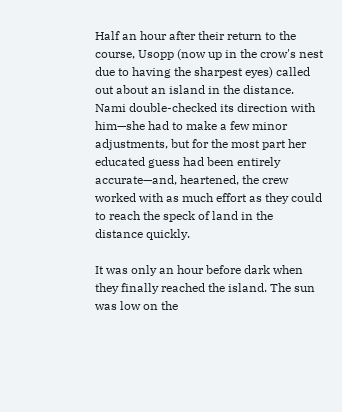Half an hour after their return to the course, Usopp (now up in the crow's nest due to having the sharpest eyes) called out about an island in the distance. Nami double-checked its direction with him—she had to make a few minor adjustments, but for the most part her educated guess had been entirely accurate—and, heartened, the crew worked with as much effort as they could to reach the speck of land in the distance quickly.

It was only an hour before dark when they finally reached the island. The sun was low on the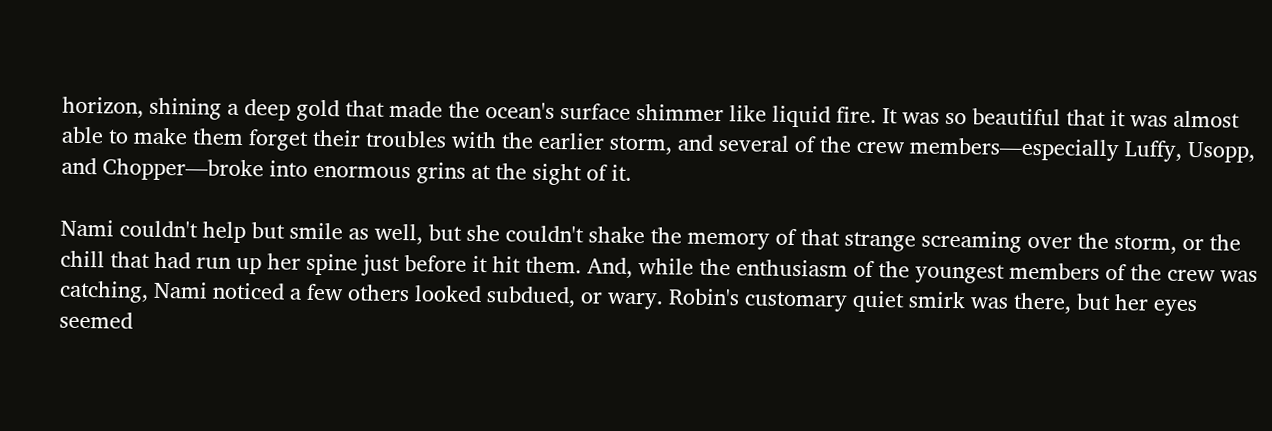horizon, shining a deep gold that made the ocean's surface shimmer like liquid fire. It was so beautiful that it was almost able to make them forget their troubles with the earlier storm, and several of the crew members—especially Luffy, Usopp, and Chopper—broke into enormous grins at the sight of it.

Nami couldn't help but smile as well, but she couldn't shake the memory of that strange screaming over the storm, or the chill that had run up her spine just before it hit them. And, while the enthusiasm of the youngest members of the crew was catching, Nami noticed a few others looked subdued, or wary. Robin's customary quiet smirk was there, but her eyes seemed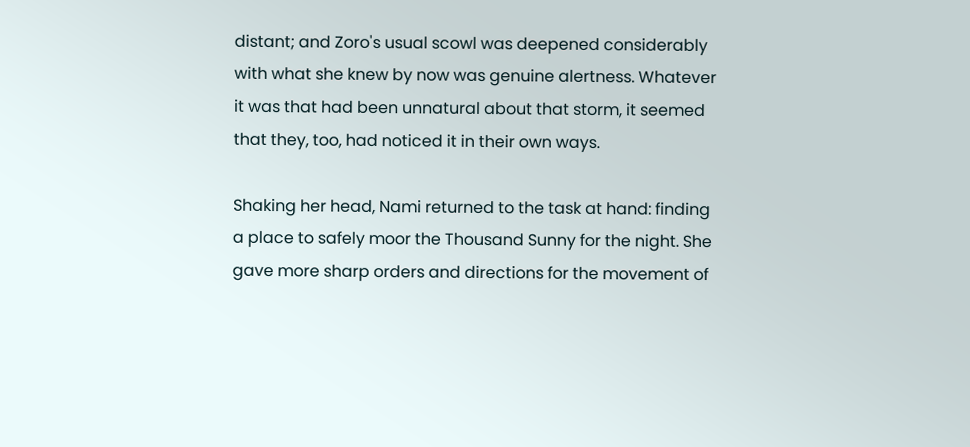distant; and Zoro's usual scowl was deepened considerably with what she knew by now was genuine alertness. Whatever it was that had been unnatural about that storm, it seemed that they, too, had noticed it in their own ways.

Shaking her head, Nami returned to the task at hand: finding a place to safely moor the Thousand Sunny for the night. She gave more sharp orders and directions for the movement of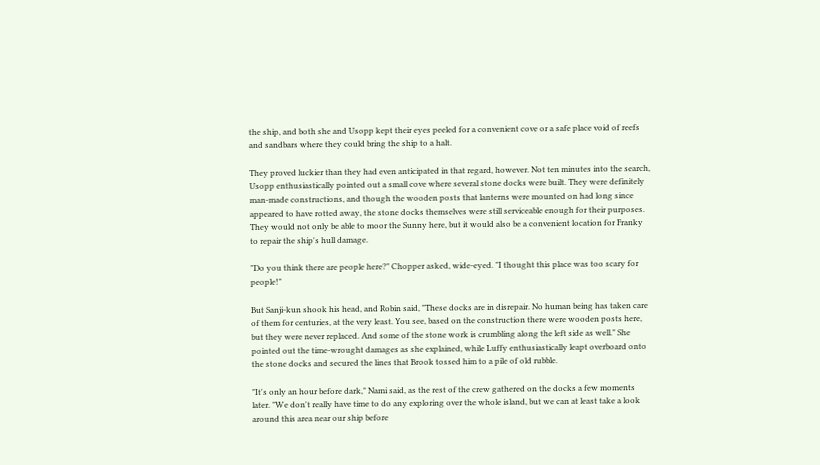the ship, and both she and Usopp kept their eyes peeled for a convenient cove or a safe place void of reefs and sandbars where they could bring the ship to a halt.

They proved luckier than they had even anticipated in that regard, however. Not ten minutes into the search, Usopp enthusiastically pointed out a small cove where several stone docks were built. They were definitely man-made constructions, and though the wooden posts that lanterns were mounted on had long since appeared to have rotted away, the stone docks themselves were still serviceable enough for their purposes. They would not only be able to moor the Sunny here, but it would also be a convenient location for Franky to repair the ship's hull damage.

"Do you think there are people here?" Chopper asked, wide-eyed. "I thought this place was too scary for people!"

But Sanji-kun shook his head, and Robin said, "These docks are in disrepair. No human being has taken care of them for centuries, at the very least. You see, based on the construction there were wooden posts here, but they were never replaced. And some of the stone work is crumbling along the left side as well." She pointed out the time-wrought damages as she explained, while Luffy enthusiastically leapt overboard onto the stone docks and secured the lines that Brook tossed him to a pile of old rubble.

"It's only an hour before dark," Nami said, as the rest of the crew gathered on the docks a few moments later. "We don't really have time to do any exploring over the whole island, but we can at least take a look around this area near our ship before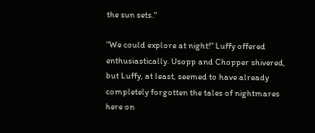the sun sets."

"We could explore at night!" Luffy offered enthusiastically. Usopp and Chopper shivered, but Luffy, at least, seemed to have already completely forgotten the tales of nightmares here on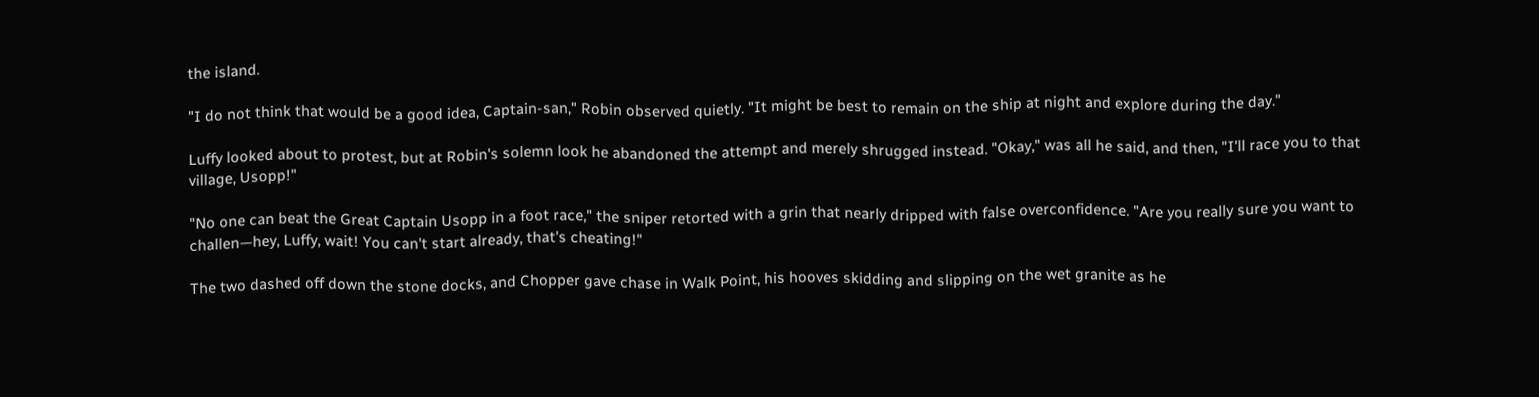the island.

"I do not think that would be a good idea, Captain-san," Robin observed quietly. "It might be best to remain on the ship at night and explore during the day."

Luffy looked about to protest, but at Robin's solemn look he abandoned the attempt and merely shrugged instead. "Okay," was all he said, and then, "I'll race you to that village, Usopp!"

"No one can beat the Great Captain Usopp in a foot race," the sniper retorted with a grin that nearly dripped with false overconfidence. "Are you really sure you want to challen—hey, Luffy, wait! You can't start already, that's cheating!"

The two dashed off down the stone docks, and Chopper gave chase in Walk Point, his hooves skidding and slipping on the wet granite as he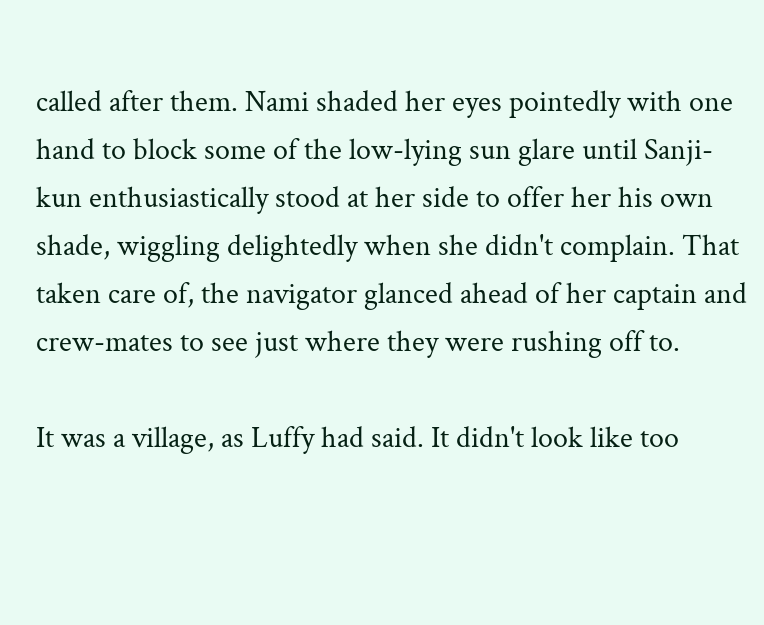called after them. Nami shaded her eyes pointedly with one hand to block some of the low-lying sun glare until Sanji-kun enthusiastically stood at her side to offer her his own shade, wiggling delightedly when she didn't complain. That taken care of, the navigator glanced ahead of her captain and crew-mates to see just where they were rushing off to.

It was a village, as Luffy had said. It didn't look like too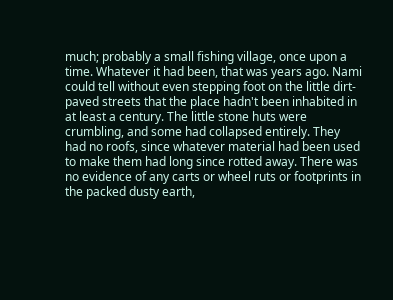much; probably a small fishing village, once upon a time. Whatever it had been, that was years ago. Nami could tell without even stepping foot on the little dirt-paved streets that the place hadn't been inhabited in at least a century. The little stone huts were crumbling, and some had collapsed entirely. They had no roofs, since whatever material had been used to make them had long since rotted away. There was no evidence of any carts or wheel ruts or footprints in the packed dusty earth,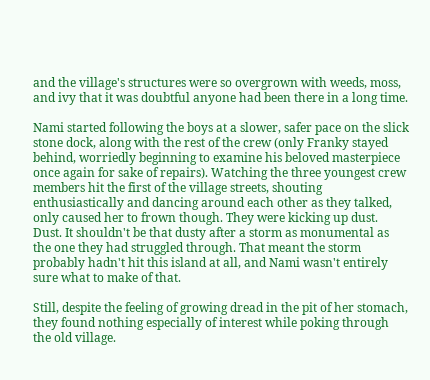and the village's structures were so overgrown with weeds, moss, and ivy that it was doubtful anyone had been there in a long time.

Nami started following the boys at a slower, safer pace on the slick stone dock, along with the rest of the crew (only Franky stayed behind, worriedly beginning to examine his beloved masterpiece once again for sake of repairs). Watching the three youngest crew members hit the first of the village streets, shouting enthusiastically and dancing around each other as they talked, only caused her to frown though. They were kicking up dust. Dust. It shouldn't be that dusty after a storm as monumental as the one they had struggled through. That meant the storm probably hadn't hit this island at all, and Nami wasn't entirely sure what to make of that.

Still, despite the feeling of growing dread in the pit of her stomach, they found nothing especially of interest while poking through the old village.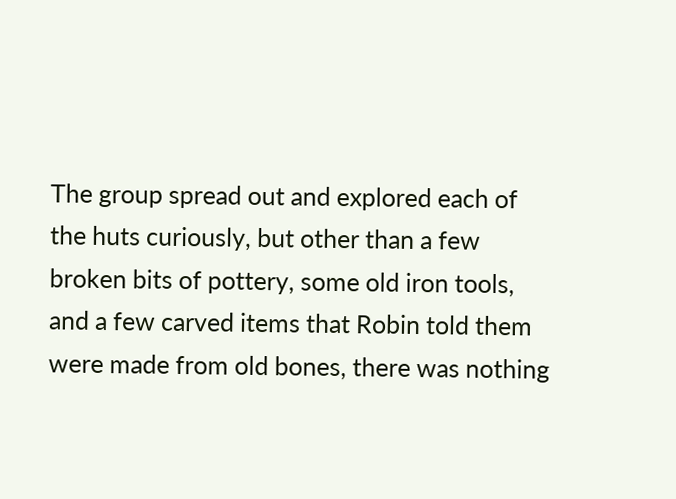The group spread out and explored each of the huts curiously, but other than a few broken bits of pottery, some old iron tools, and a few carved items that Robin told them were made from old bones, there was nothing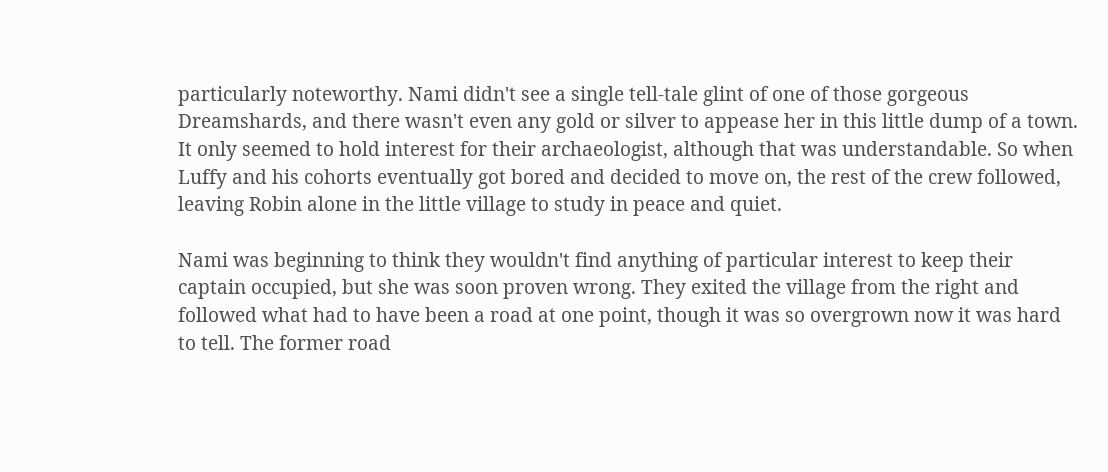particularly noteworthy. Nami didn't see a single tell-tale glint of one of those gorgeous Dreamshards, and there wasn't even any gold or silver to appease her in this little dump of a town. It only seemed to hold interest for their archaeologist, although that was understandable. So when Luffy and his cohorts eventually got bored and decided to move on, the rest of the crew followed, leaving Robin alone in the little village to study in peace and quiet.

Nami was beginning to think they wouldn't find anything of particular interest to keep their captain occupied, but she was soon proven wrong. They exited the village from the right and followed what had to have been a road at one point, though it was so overgrown now it was hard to tell. The former road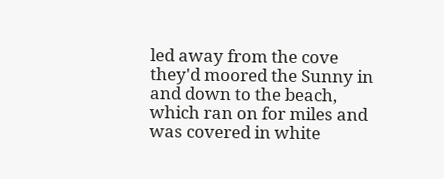led away from the cove they'd moored the Sunny in and down to the beach, which ran on for miles and was covered in white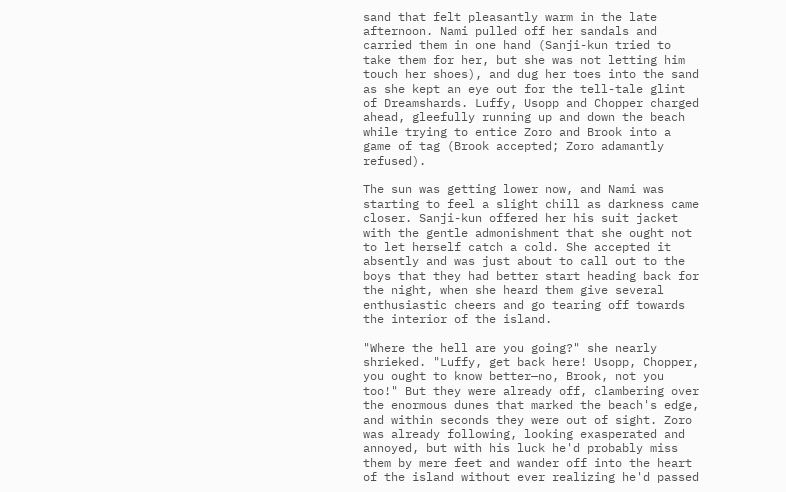sand that felt pleasantly warm in the late afternoon. Nami pulled off her sandals and carried them in one hand (Sanji-kun tried to take them for her, but she was not letting him touch her shoes), and dug her toes into the sand as she kept an eye out for the tell-tale glint of Dreamshards. Luffy, Usopp and Chopper charged ahead, gleefully running up and down the beach while trying to entice Zoro and Brook into a game of tag (Brook accepted; Zoro adamantly refused).

The sun was getting lower now, and Nami was starting to feel a slight chill as darkness came closer. Sanji-kun offered her his suit jacket with the gentle admonishment that she ought not to let herself catch a cold. She accepted it absently and was just about to call out to the boys that they had better start heading back for the night, when she heard them give several enthusiastic cheers and go tearing off towards the interior of the island.

"Where the hell are you going?" she nearly shrieked. "Luffy, get back here! Usopp, Chopper, you ought to know better—no, Brook, not you too!" But they were already off, clambering over the enormous dunes that marked the beach's edge, and within seconds they were out of sight. Zoro was already following, looking exasperated and annoyed, but with his luck he'd probably miss them by mere feet and wander off into the heart of the island without ever realizing he'd passed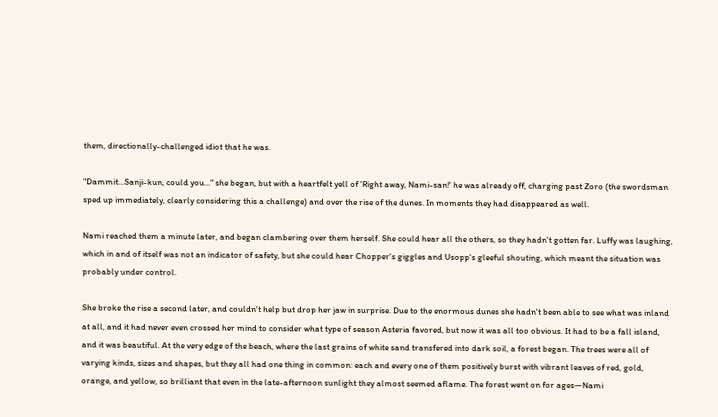them, directionally-challenged idiot that he was.

"Dammit...Sanji-kun, could you..." she began, but with a heartfelt yell of 'Right away, Nami-san!' he was already off, charging past Zoro (the swordsman sped up immediately, clearly considering this a challenge) and over the rise of the dunes. In moments they had disappeared as well.

Nami reached them a minute later, and began clambering over them herself. She could hear all the others, so they hadn't gotten far. Luffy was laughing, which in and of itself was not an indicator of safety, but she could hear Chopper's giggles and Usopp's gleeful shouting, which meant the situation was probably under control.

She broke the rise a second later, and couldn't help but drop her jaw in surprise. Due to the enormous dunes she hadn't been able to see what was inland at all, and it had never even crossed her mind to consider what type of season Asteria favored, but now it was all too obvious. It had to be a fall island, and it was beautiful. At the very edge of the beach, where the last grains of white sand transfered into dark soil, a forest began. The trees were all of varying kinds, sizes and shapes, but they all had one thing in common: each and every one of them positively burst with vibrant leaves of red, gold, orange, and yellow, so brilliant that even in the late-afternoon sunlight they almost seemed aflame. The forest went on for ages—Nami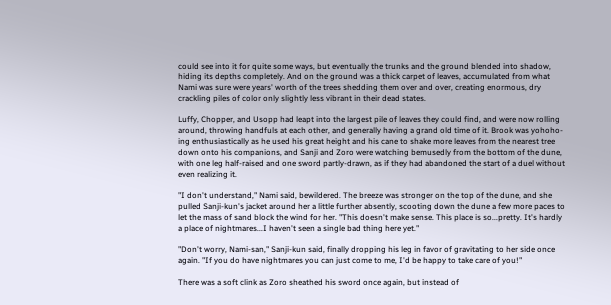could see into it for quite some ways, but eventually the trunks and the ground blended into shadow, hiding its depths completely. And on the ground was a thick carpet of leaves, accumulated from what Nami was sure were years' worth of the trees shedding them over and over, creating enormous, dry crackling piles of color only slightly less vibrant in their dead states.

Luffy, Chopper, and Usopp had leapt into the largest pile of leaves they could find, and were now rolling around, throwing handfuls at each other, and generally having a grand old time of it. Brook was yohoho-ing enthusiastically as he used his great height and his cane to shake more leaves from the nearest tree down onto his companions, and Sanji and Zoro were watching bemusedly from the bottom of the dune, with one leg half-raised and one sword partly-drawn, as if they had abandoned the start of a duel without even realizing it.

"I don't understand," Nami said, bewildered. The breeze was stronger on the top of the dune, and she pulled Sanji-kun's jacket around her a little further absently, scooting down the dune a few more paces to let the mass of sand block the wind for her. "This doesn't make sense. This place is so...pretty. It's hardly a place of nightmares...I haven't seen a single bad thing here yet."

"Don't worry, Nami-san," Sanji-kun said, finally dropping his leg in favor of gravitating to her side once again. "If you do have nightmares you can just come to me, I'd be happy to take care of you!"

There was a soft clink as Zoro sheathed his sword once again, but instead of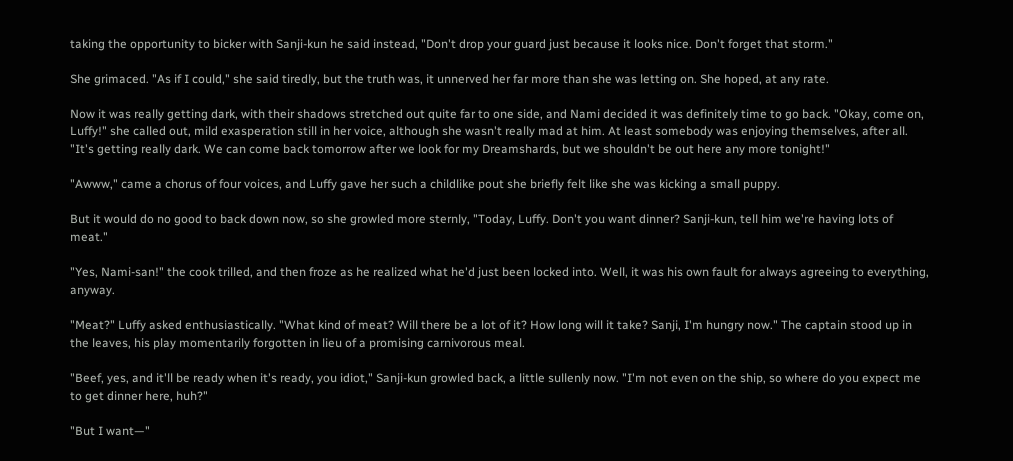taking the opportunity to bicker with Sanji-kun he said instead, "Don't drop your guard just because it looks nice. Don't forget that storm."

She grimaced. "As if I could," she said tiredly, but the truth was, it unnerved her far more than she was letting on. She hoped, at any rate.

Now it was really getting dark, with their shadows stretched out quite far to one side, and Nami decided it was definitely time to go back. "Okay, come on, Luffy!" she called out, mild exasperation still in her voice, although she wasn't really mad at him. At least somebody was enjoying themselves, after all. "It's getting really dark. We can come back tomorrow after we look for my Dreamshards, but we shouldn't be out here any more tonight!"

"Awww," came a chorus of four voices, and Luffy gave her such a childlike pout she briefly felt like she was kicking a small puppy.

But it would do no good to back down now, so she growled more sternly, "Today, Luffy. Don't you want dinner? Sanji-kun, tell him we're having lots of meat."

"Yes, Nami-san!" the cook trilled, and then froze as he realized what he'd just been locked into. Well, it was his own fault for always agreeing to everything, anyway.

"Meat?" Luffy asked enthusiastically. "What kind of meat? Will there be a lot of it? How long will it take? Sanji, I'm hungry now." The captain stood up in the leaves, his play momentarily forgotten in lieu of a promising carnivorous meal.

"Beef, yes, and it'll be ready when it's ready, you idiot," Sanji-kun growled back, a little sullenly now. "I'm not even on the ship, so where do you expect me to get dinner here, huh?"

"But I want—"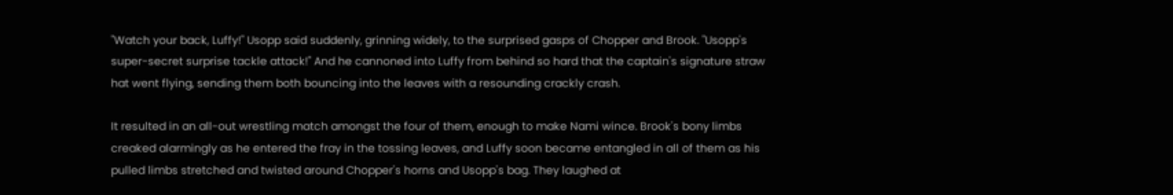"Watch your back, Luffy!" Usopp said suddenly, grinning widely, to the surprised gasps of Chopper and Brook. "Usopp's super-secret surprise tackle attack!" And he cannoned into Luffy from behind so hard that the captain's signature straw hat went flying, sending them both bouncing into the leaves with a resounding crackly crash.

It resulted in an all-out wrestling match amongst the four of them, enough to make Nami wince. Brook's bony limbs creaked alarmingly as he entered the fray in the tossing leaves, and Luffy soon became entangled in all of them as his pulled limbs stretched and twisted around Chopper's horns and Usopp's bag. They laughed at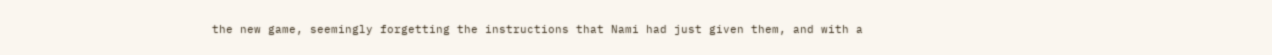the new game, seemingly forgetting the instructions that Nami had just given them, and with a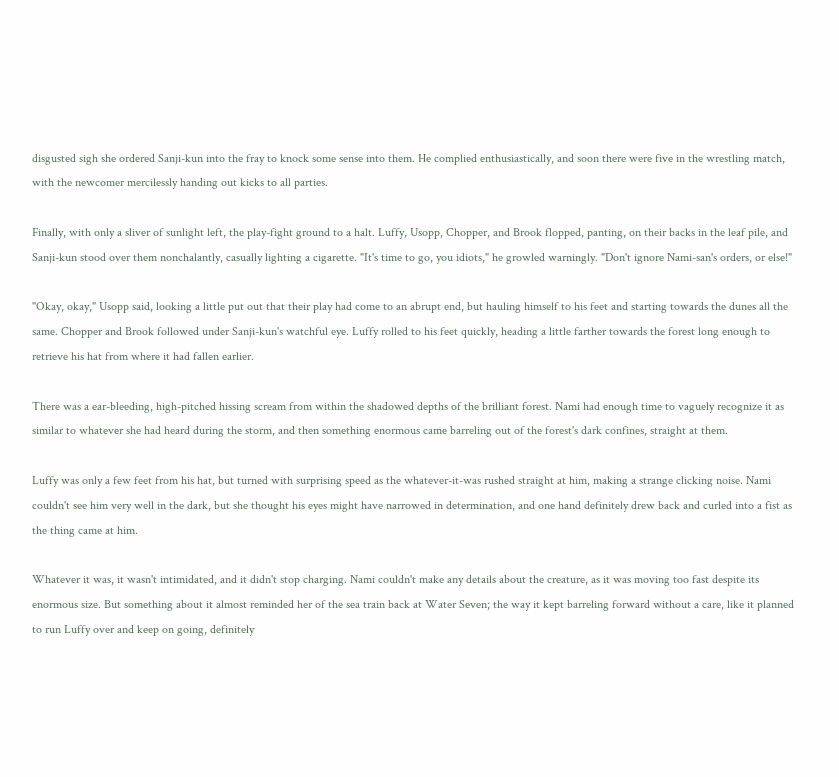disgusted sigh she ordered Sanji-kun into the fray to knock some sense into them. He complied enthusiastically, and soon there were five in the wrestling match, with the newcomer mercilessly handing out kicks to all parties.

Finally, with only a sliver of sunlight left, the play-fight ground to a halt. Luffy, Usopp, Chopper, and Brook flopped, panting, on their backs in the leaf pile, and Sanji-kun stood over them nonchalantly, casually lighting a cigarette. "It's time to go, you idiots," he growled warningly. "Don't ignore Nami-san's orders, or else!"

"Okay, okay," Usopp said, looking a little put out that their play had come to an abrupt end, but hauling himself to his feet and starting towards the dunes all the same. Chopper and Brook followed under Sanji-kun's watchful eye. Luffy rolled to his feet quickly, heading a little farther towards the forest long enough to retrieve his hat from where it had fallen earlier.

There was a ear-bleeding, high-pitched hissing scream from within the shadowed depths of the brilliant forest. Nami had enough time to vaguely recognize it as similar to whatever she had heard during the storm, and then something enormous came barreling out of the forest's dark confines, straight at them.

Luffy was only a few feet from his hat, but turned with surprising speed as the whatever-it-was rushed straight at him, making a strange clicking noise. Nami couldn't see him very well in the dark, but she thought his eyes might have narrowed in determination, and one hand definitely drew back and curled into a fist as the thing came at him.

Whatever it was, it wasn't intimidated, and it didn't stop charging. Nami couldn't make any details about the creature, as it was moving too fast despite its enormous size. But something about it almost reminded her of the sea train back at Water Seven; the way it kept barreling forward without a care, like it planned to run Luffy over and keep on going, definitely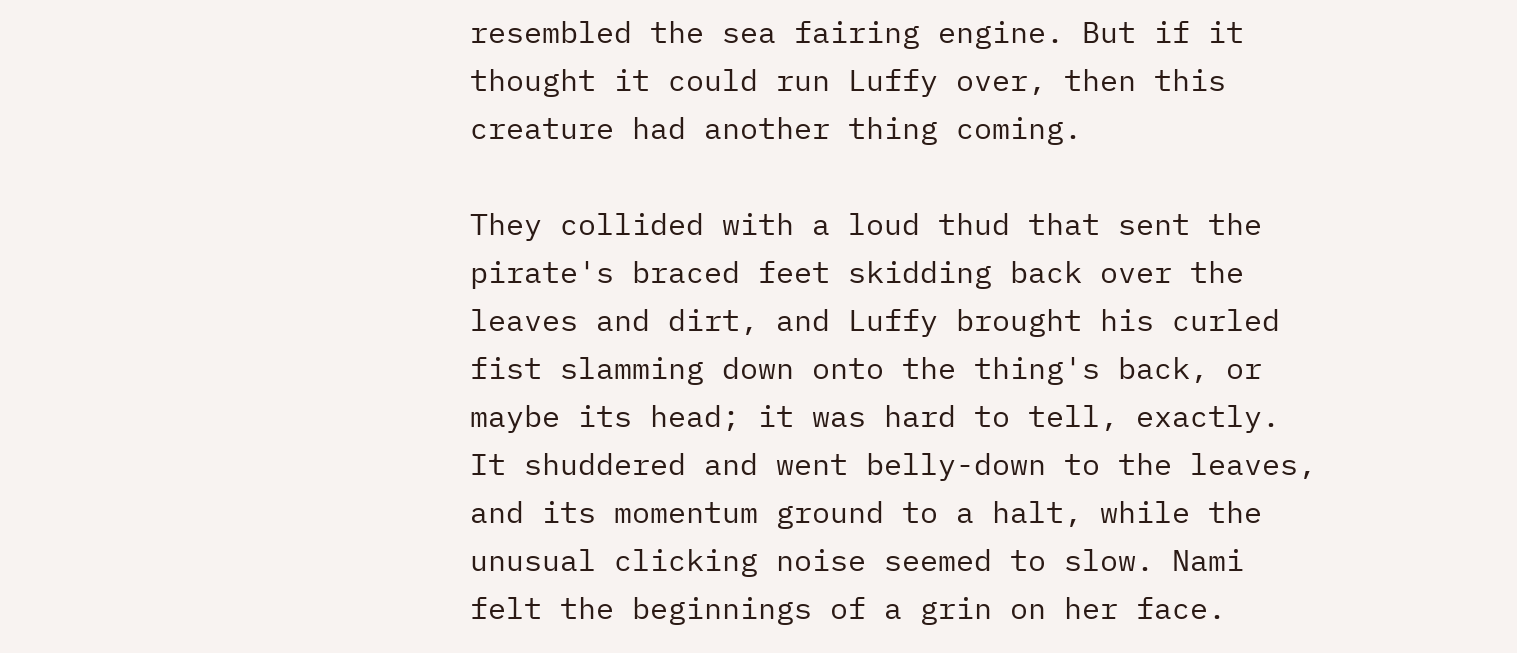resembled the sea fairing engine. But if it thought it could run Luffy over, then this creature had another thing coming.

They collided with a loud thud that sent the pirate's braced feet skidding back over the leaves and dirt, and Luffy brought his curled fist slamming down onto the thing's back, or maybe its head; it was hard to tell, exactly. It shuddered and went belly-down to the leaves, and its momentum ground to a halt, while the unusual clicking noise seemed to slow. Nami felt the beginnings of a grin on her face.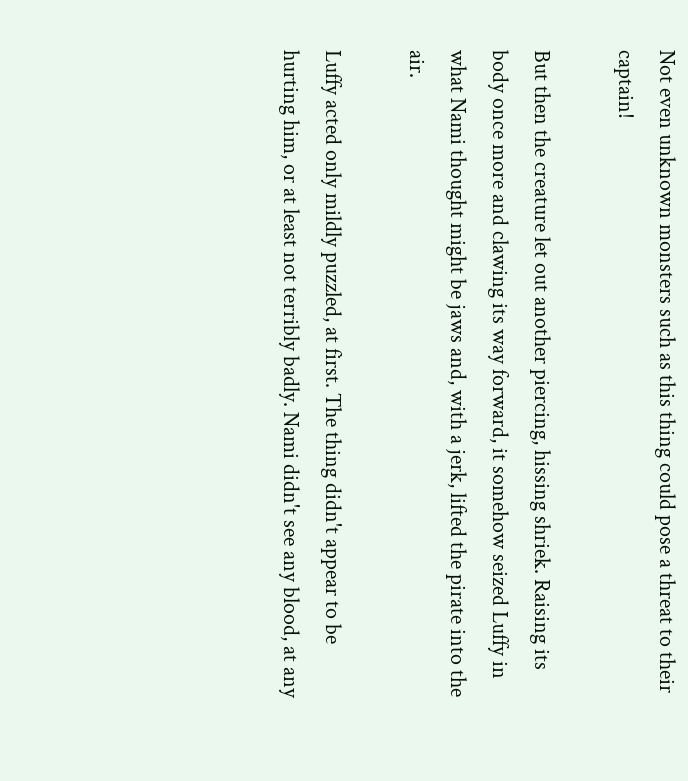Not even unknown monsters such as this thing could pose a threat to their captain!

But then the creature let out another piercing, hissing shriek. Raising its body once more and clawing its way forward, it somehow seized Luffy in what Nami thought might be jaws and, with a jerk, lifted the pirate into the air.

Luffy acted only mildly puzzled, at first. The thing didn't appear to be hurting him, or at least not terribly badly. Nami didn't see any blood, at any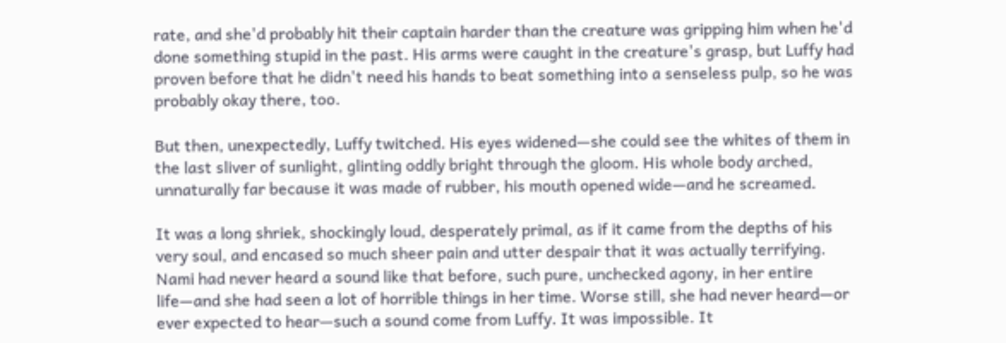rate, and she'd probably hit their captain harder than the creature was gripping him when he'd done something stupid in the past. His arms were caught in the creature's grasp, but Luffy had proven before that he didn't need his hands to beat something into a senseless pulp, so he was probably okay there, too.

But then, unexpectedly, Luffy twitched. His eyes widened—she could see the whites of them in the last sliver of sunlight, glinting oddly bright through the gloom. His whole body arched, unnaturally far because it was made of rubber, his mouth opened wide—and he screamed.

It was a long shriek, shockingly loud, desperately primal, as if it came from the depths of his very soul, and encased so much sheer pain and utter despair that it was actually terrifying. Nami had never heard a sound like that before, such pure, unchecked agony, in her entire life—and she had seen a lot of horrible things in her time. Worse still, she had never heard—or ever expected to hear—such a sound come from Luffy. It was impossible. It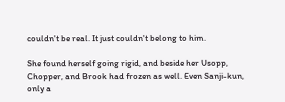couldn't be real. It just couldn't belong to him.

She found herself going rigid, and beside her Usopp, Chopper, and Brook had frozen as well. Even Sanji-kun, only a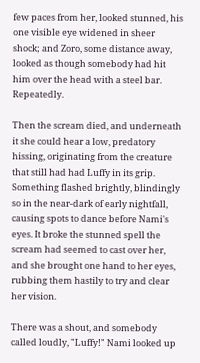few paces from her, looked stunned, his one visible eye widened in sheer shock; and Zoro, some distance away, looked as though somebody had hit him over the head with a steel bar. Repeatedly.

Then the scream died, and underneath it she could hear a low, predatory hissing, originating from the creature that still had had Luffy in its grip. Something flashed brightly, blindingly so in the near-dark of early nightfall, causing spots to dance before Nami's eyes. It broke the stunned spell the scream had seemed to cast over her, and she brought one hand to her eyes, rubbing them hastily to try and clear her vision.

There was a shout, and somebody called loudly, "Luffy!" Nami looked up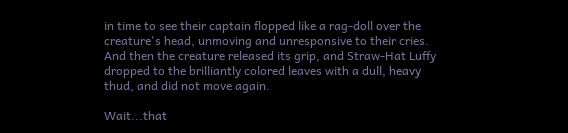in time to see their captain flopped like a rag-doll over the creature's head, unmoving and unresponsive to their cries. And then the creature released its grip, and Straw-Hat Luffy dropped to the brilliantly colored leaves with a dull, heavy thud, and did not move again.

Wait...that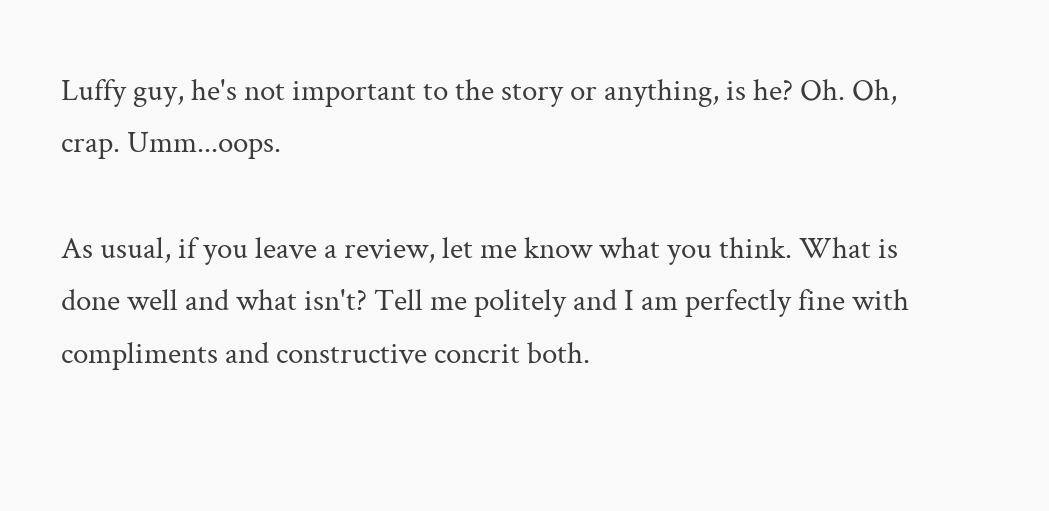Luffy guy, he's not important to the story or anything, is he? Oh. Oh, crap. Umm...oops.

As usual, if you leave a review, let me know what you think. What is done well and what isn't? Tell me politely and I am perfectly fine with compliments and constructive concrit both.